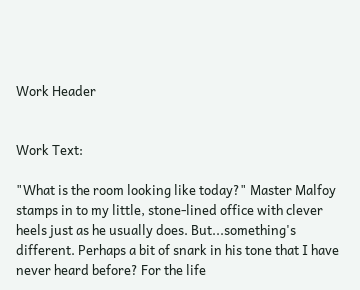Work Header


Work Text:

"What is the room looking like today?" Master Malfoy stamps in to my little, stone-lined office with clever heels just as he usually does. But...something's different. Perhaps a bit of snark in his tone that I have never heard before? For the life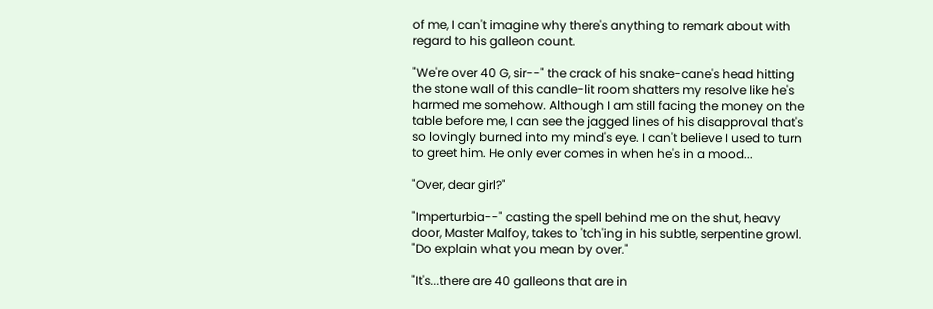of me, I can't imagine why there's anything to remark about with regard to his galleon count.

"We're over 40 G, sir--" the crack of his snake-cane's head hitting the stone wall of this candle-lit room shatters my resolve like he's harmed me somehow. Although I am still facing the money on the table before me, I can see the jagged lines of his disapproval that's so lovingly burned into my mind's eye. I can't believe I used to turn to greet him. He only ever comes in when he's in a mood...

"Over, dear girl?"

"Imperturbia--" casting the spell behind me on the shut, heavy door, Master Malfoy, takes to 'tch'ing in his subtle, serpentine growl. "Do explain what you mean by over."

"It's...there are 40 galleons that are in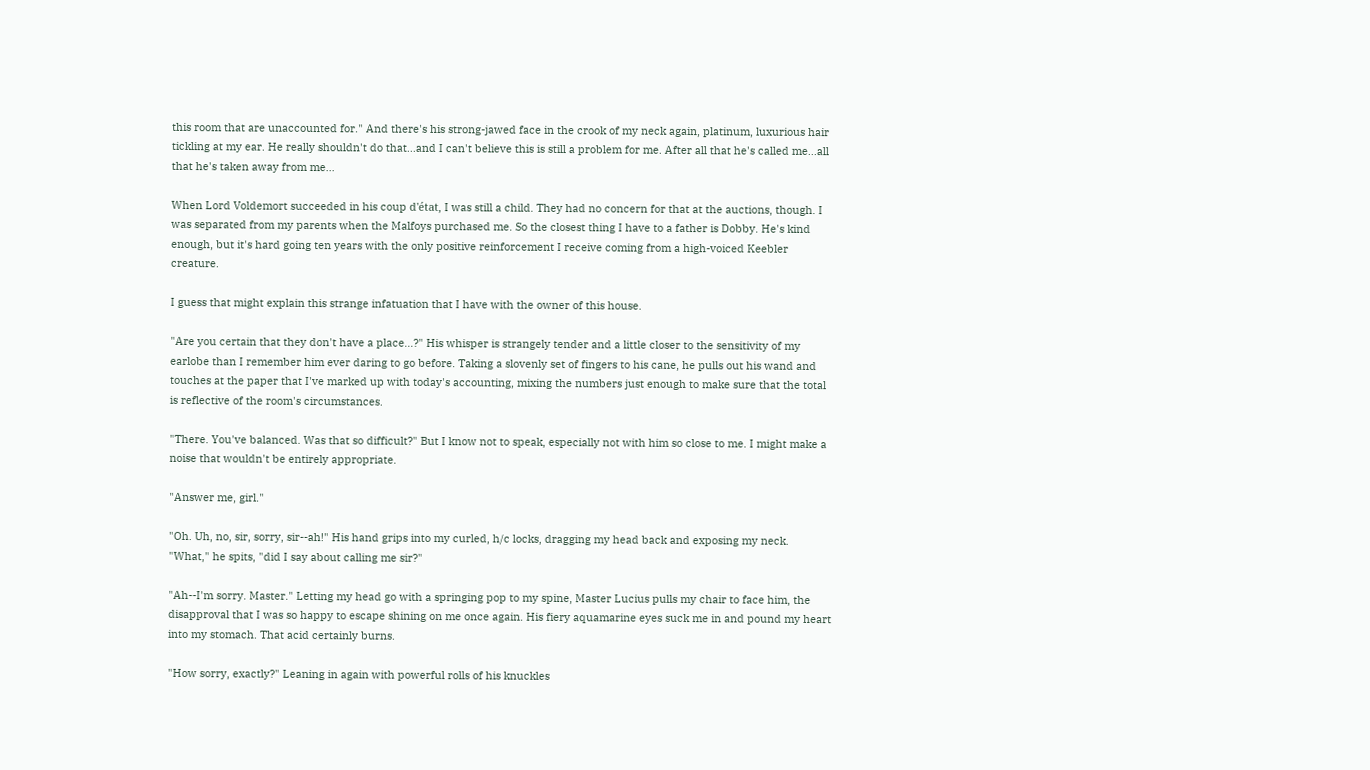this room that are unaccounted for." And there's his strong-jawed face in the crook of my neck again, platinum, luxurious hair tickling at my ear. He really shouldn't do that...and I can't believe this is still a problem for me. After all that he's called me...all that he's taken away from me...

When Lord Voldemort succeeded in his coup d'état, I was still a child. They had no concern for that at the auctions, though. I was separated from my parents when the Malfoys purchased me. So the closest thing I have to a father is Dobby. He's kind enough, but it's hard going ten years with the only positive reinforcement I receive coming from a high-voiced Keebler creature.

I guess that might explain this strange infatuation that I have with the owner of this house.

"Are you certain that they don't have a place...?" His whisper is strangely tender and a little closer to the sensitivity of my earlobe than I remember him ever daring to go before. Taking a slovenly set of fingers to his cane, he pulls out his wand and touches at the paper that I've marked up with today's accounting, mixing the numbers just enough to make sure that the total is reflective of the room's circumstances.

"There. You've balanced. Was that so difficult?" But I know not to speak, especially not with him so close to me. I might make a noise that wouldn't be entirely appropriate.

"Answer me, girl."

"Oh. Uh, no, sir, sorry, sir--ah!" His hand grips into my curled, h/c locks, dragging my head back and exposing my neck.
"What," he spits, "did I say about calling me sir?"

"Ah--I'm sorry. Master." Letting my head go with a springing pop to my spine, Master Lucius pulls my chair to face him, the disapproval that I was so happy to escape shining on me once again. His fiery aquamarine eyes suck me in and pound my heart into my stomach. That acid certainly burns.

"How sorry, exactly?" Leaning in again with powerful rolls of his knuckles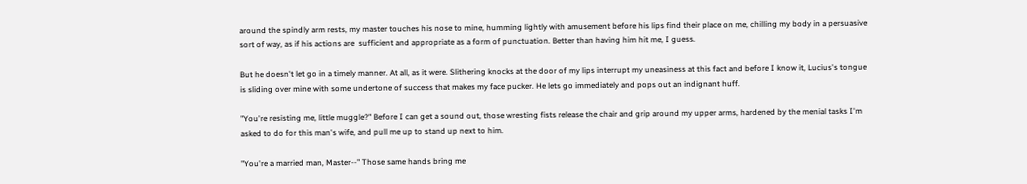around the spindly arm rests, my master touches his nose to mine, humming lightly with amusement before his lips find their place on me, chilling my body in a persuasive sort of way, as if his actions are  sufficient and appropriate as a form of punctuation. Better than having him hit me, I guess.

But he doesn't let go in a timely manner. At all, as it were. Slithering knocks at the door of my lips interrupt my uneasiness at this fact and before I know it, Lucius's tongue is sliding over mine with some undertone of success that makes my face pucker. He lets go immediately and pops out an indignant huff.

"You're resisting me, little muggle?" Before I can get a sound out, those wresting fists release the chair and grip around my upper arms, hardened by the menial tasks I'm asked to do for this man's wife, and pull me up to stand up next to him.

"You're a married man, Master--" Those same hands bring me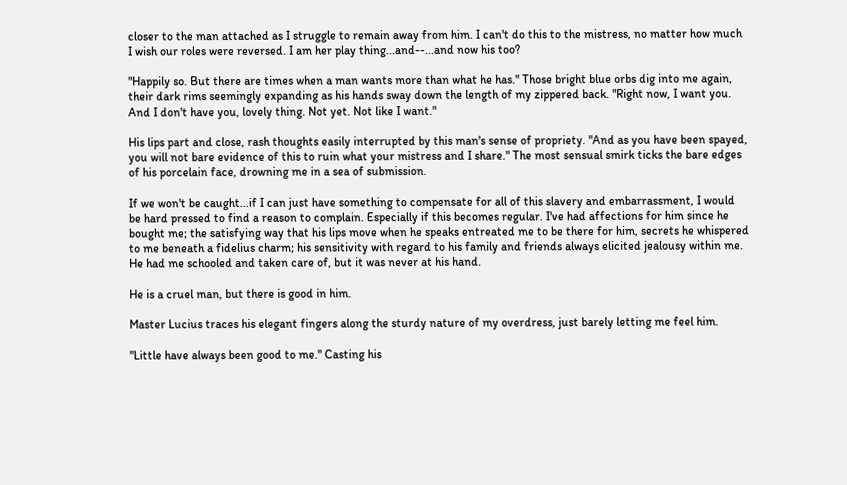closer to the man attached as I struggle to remain away from him. I can't do this to the mistress, no matter how much I wish our roles were reversed. I am her play thing...and--...and now his too?

"Happily so. But there are times when a man wants more than what he has." Those bright blue orbs dig into me again, their dark rims seemingly expanding as his hands sway down the length of my zippered back. "Right now, I want you. And I don't have you, lovely thing. Not yet. Not like I want."

His lips part and close, rash thoughts easily interrupted by this man's sense of propriety. "And as you have been spayed, you will not bare evidence of this to ruin what your mistress and I share." The most sensual smirk ticks the bare edges of his porcelain face, drowning me in a sea of submission.

If we won't be caught...if I can just have something to compensate for all of this slavery and embarrassment, I would be hard pressed to find a reason to complain. Especially if this becomes regular. I've had affections for him since he bought me; the satisfying way that his lips move when he speaks entreated me to be there for him, secrets he whispered to me beneath a fidelius charm; his sensitivity with regard to his family and friends always elicited jealousy within me. He had me schooled and taken care of, but it was never at his hand.

He is a cruel man, but there is good in him.

Master Lucius traces his elegant fingers along the sturdy nature of my overdress, just barely letting me feel him.

"Little have always been good to me." Casting his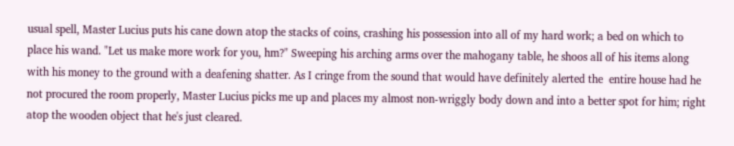usual spell, Master Lucius puts his cane down atop the stacks of coins, crashing his possession into all of my hard work; a bed on which to place his wand. "Let us make more work for you, hm?" Sweeping his arching arms over the mahogany table, he shoos all of his items along with his money to the ground with a deafening shatter. As I cringe from the sound that would have definitely alerted the  entire house had he not procured the room properly, Master Lucius picks me up and places my almost non-wriggly body down and into a better spot for him; right atop the wooden object that he's just cleared.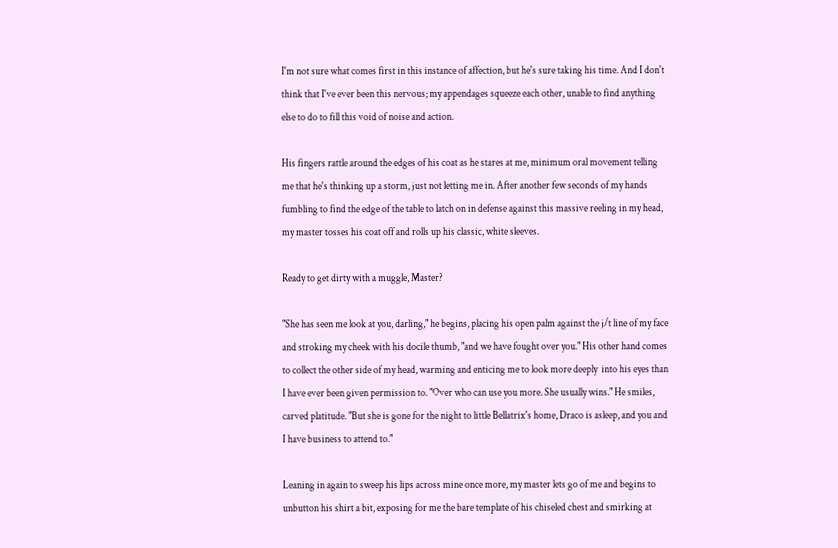I'm not sure what comes first in this instance of affection, but he's sure taking his time. And I don't think that I've ever been this nervous; my appendages squeeze each other, unable to find anything else to do to fill this void of noise and action.

His fingers rattle around the edges of his coat as he stares at me, minimum oral movement telling me that he's thinking up a storm, just not letting me in. After another few seconds of my hands fumbling to find the edge of the table to latch on in defense against this massive reeling in my head, my master tosses his coat off and rolls up his classic, white sleeves.

Ready to get dirty with a muggle, Master?

"She has seen me look at you, darling," he begins, placing his open palm against the j/t line of my face and stroking my cheek with his docile thumb, "and we have fought over you." His other hand comes to collect the other side of my head, warming and enticing me to look more deeply  into his eyes than I have ever been given permission to. "Over who can use you more. She usually wins." He smiles, carved platitude. "But she is gone for the night to little Bellatrix's home, Draco is asleep, and you and I have business to attend to."

Leaning in again to sweep his lips across mine once more, my master lets go of me and begins to unbutton his shirt a bit, exposing for me the bare template of his chiseled chest and smirking at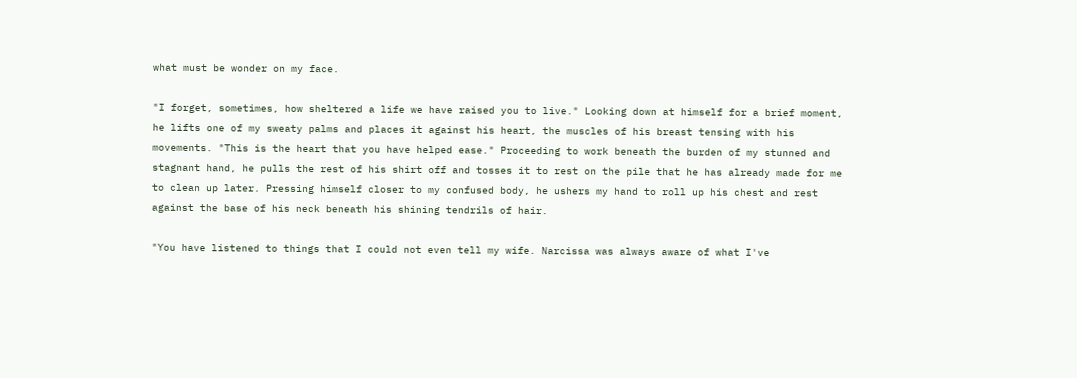what must be wonder on my face.

"I forget, sometimes, how sheltered a life we have raised you to live." Looking down at himself for a brief moment, he lifts one of my sweaty palms and places it against his heart, the muscles of his breast tensing with his movements. "This is the heart that you have helped ease." Proceeding to work beneath the burden of my stunned and stagnant hand, he pulls the rest of his shirt off and tosses it to rest on the pile that he has already made for me to clean up later. Pressing himself closer to my confused body, he ushers my hand to roll up his chest and rest against the base of his neck beneath his shining tendrils of hair.

"You have listened to things that I could not even tell my wife. Narcissa was always aware of what I've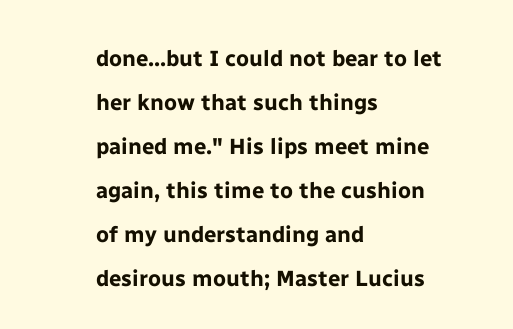done...but I could not bear to let her know that such things pained me." His lips meet mine again, this time to the cushion of my understanding and desirous mouth; Master Lucius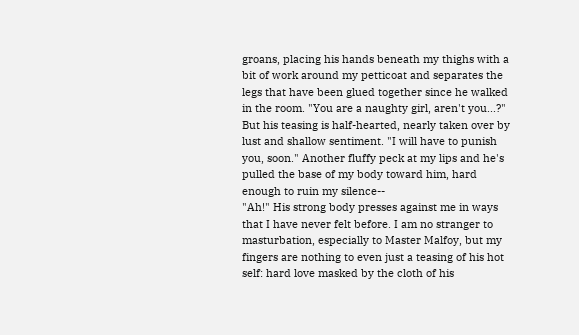groans, placing his hands beneath my thighs with a bit of work around my petticoat and separates the legs that have been glued together since he walked in the room. "You are a naughty girl, aren't you...?" But his teasing is half-hearted, nearly taken over by lust and shallow sentiment. "I will have to punish you, soon." Another fluffy peck at my lips and he's pulled the base of my body toward him, hard enough to ruin my silence--
"Ah!" His strong body presses against me in ways that I have never felt before. I am no stranger to masturbation, especially to Master Malfoy, but my fingers are nothing to even just a teasing of his hot self: hard love masked by the cloth of his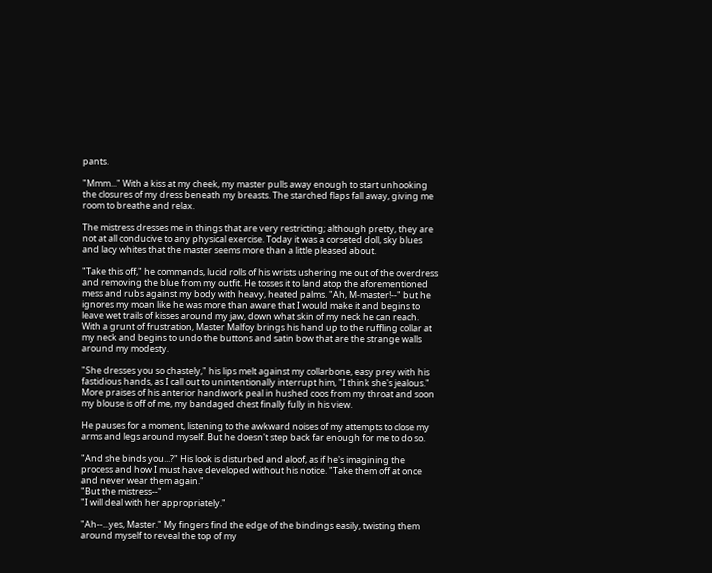pants.

"Mmm..." With a kiss at my cheek, my master pulls away enough to start unhooking the closures of my dress beneath my breasts. The starched flaps fall away, giving me room to breathe and relax.

The mistress dresses me in things that are very restricting; although pretty, they are not at all conducive to any physical exercise. Today it was a corseted doll, sky blues and lacy whites that the master seems more than a little pleased about.

"Take this off," he commands, lucid rolls of his wrists ushering me out of the overdress and removing the blue from my outfit. He tosses it to land atop the aforementioned mess and rubs against my body with heavy, heated palms. "Ah, M-master!--" but he ignores my moan like he was more than aware that I would make it and begins to leave wet trails of kisses around my jaw, down what skin of my neck he can reach. With a grunt of frustration, Master Malfoy brings his hand up to the ruffling collar at my neck and begins to undo the buttons and satin bow that are the strange walls around my modesty.

"She dresses you so chastely," his lips melt against my collarbone, easy prey with his fastidious hands, as I call out to unintentionally interrupt him, "I think she's jealous." More praises of his anterior handiwork peal in hushed coos from my throat and soon my blouse is off of me, my bandaged chest finally fully in his view.

He pauses for a moment, listening to the awkward noises of my attempts to close my arms and legs around myself. But he doesn't step back far enough for me to do so.

"And she binds you...?" His look is disturbed and aloof, as if he's imagining the process and how I must have developed without his notice. "Take them off at once and never wear them again."
"But the mistress--"
"I will deal with her appropriately."

"Ah--...yes, Master." My fingers find the edge of the bindings easily, twisting them around myself to reveal the top of my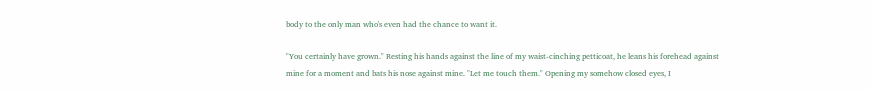body to the only man who's even had the chance to want it.

"You certainly have grown." Resting his hands against the line of my waist-cinching petticoat, he leans his forehead against mine for a moment and bats his nose against mine. "Let me touch them." Opening my somehow closed eyes, I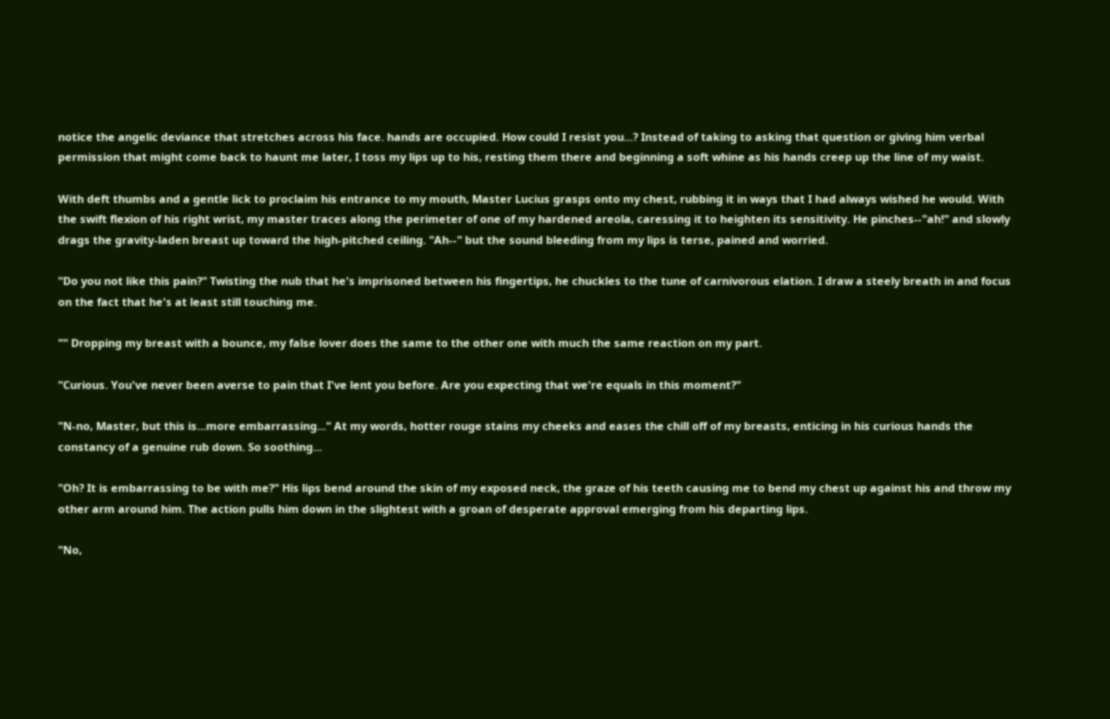notice the angelic deviance that stretches across his face. hands are occupied. How could I resist you...? Instead of taking to asking that question or giving him verbal permission that might come back to haunt me later, I toss my lips up to his, resting them there and beginning a soft whine as his hands creep up the line of my waist.

With deft thumbs and a gentle lick to proclaim his entrance to my mouth, Master Lucius grasps onto my chest, rubbing it in ways that I had always wished he would. With the swift flexion of his right wrist, my master traces along the perimeter of one of my hardened areola, caressing it to heighten its sensitivity. He pinches--"ah!" and slowly drags the gravity-laden breast up toward the high-pitched ceiling. "Ah--" but the sound bleeding from my lips is terse, pained and worried.

"Do you not like this pain?" Twisting the nub that he's imprisoned between his fingertips, he chuckles to the tune of carnivorous elation. I draw a steely breath in and focus on the fact that he's at least still touching me.

"" Dropping my breast with a bounce, my false lover does the same to the other one with much the same reaction on my part.

"Curious. You've never been averse to pain that I've lent you before. Are you expecting that we're equals in this moment?"

"N-no, Master, but this is...more embarrassing..." At my words, hotter rouge stains my cheeks and eases the chill off of my breasts, enticing in his curious hands the constancy of a genuine rub down. So soothing...

"Oh? It is embarrassing to be with me?" His lips bend around the skin of my exposed neck, the graze of his teeth causing me to bend my chest up against his and throw my other arm around him. The action pulls him down in the slightest with a groan of desperate approval emerging from his departing lips.

"No,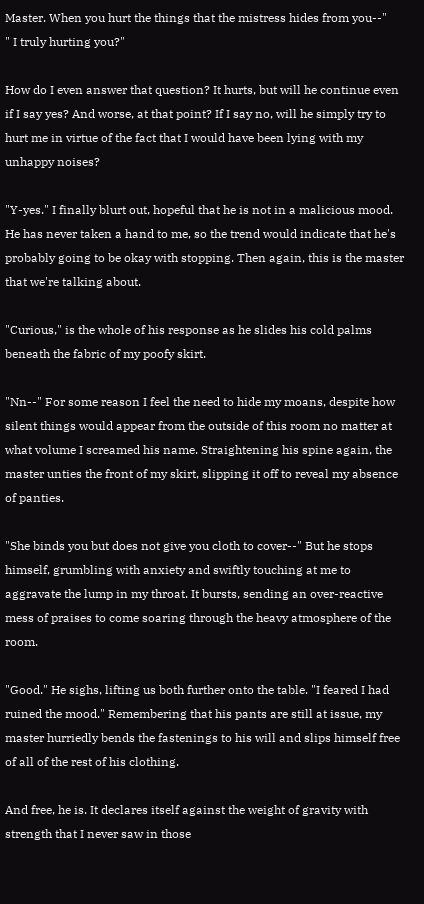Master. When you hurt the things that the mistress hides from you--"
" I truly hurting you?"

How do I even answer that question? It hurts, but will he continue even if I say yes? And worse, at that point? If I say no, will he simply try to hurt me in virtue of the fact that I would have been lying with my unhappy noises?

"Y-yes." I finally blurt out, hopeful that he is not in a malicious mood. He has never taken a hand to me, so the trend would indicate that he's probably going to be okay with stopping. Then again, this is the master that we're talking about.

"Curious," is the whole of his response as he slides his cold palms beneath the fabric of my poofy skirt.

"Nn--" For some reason I feel the need to hide my moans, despite how silent things would appear from the outside of this room no matter at what volume I screamed his name. Straightening his spine again, the master unties the front of my skirt, slipping it off to reveal my absence of panties.

"She binds you but does not give you cloth to cover--" But he stops himself, grumbling with anxiety and swiftly touching at me to aggravate the lump in my throat. It bursts, sending an over-reactive mess of praises to come soaring through the heavy atmosphere of the room.

"Good." He sighs, lifting us both further onto the table. "I feared I had ruined the mood." Remembering that his pants are still at issue, my master hurriedly bends the fastenings to his will and slips himself free of all of the rest of his clothing.

And free, he is. It declares itself against the weight of gravity with strength that I never saw in those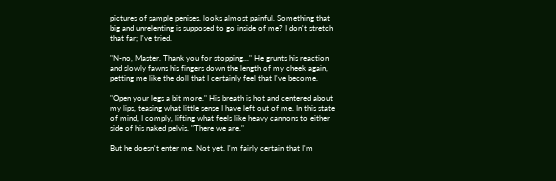pictures of sample penises. looks almost painful. Something that big and unrelenting is supposed to go inside of me? I don't stretch that far; I've tried.

"N-no, Master. Thank you for stopping..." He grunts his reaction and slowly fawns his fingers down the length of my cheek again, petting me like the doll that I certainly feel that I've become.

"Open your legs a bit more." His breath is hot and centered about my lips, teasing what little sense I have left out of me. In this state of mind, I comply, lifting what feels like heavy cannons to either side of his naked pelvis. "There we are."

But he doesn't enter me. Not yet. I'm fairly certain that I'm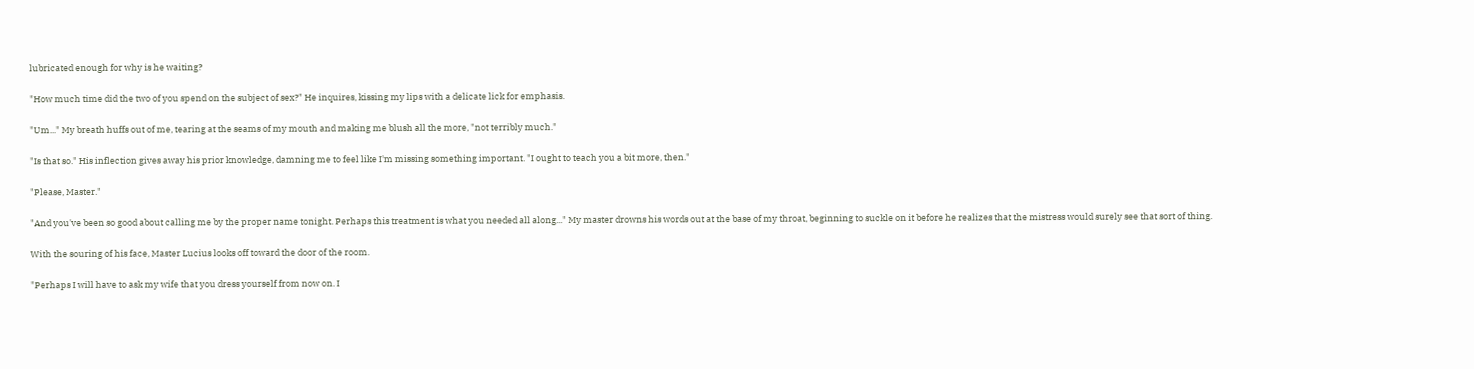lubricated enough for why is he waiting?

"How much time did the two of you spend on the subject of sex?" He inquires, kissing my lips with a delicate lick for emphasis.

"Um..." My breath huffs out of me, tearing at the seams of my mouth and making me blush all the more, "not terribly much."

"Is that so." His inflection gives away his prior knowledge, damning me to feel like I'm missing something important. "I ought to teach you a bit more, then."

"Please, Master."

"And you've been so good about calling me by the proper name tonight. Perhaps this treatment is what you needed all along..." My master drowns his words out at the base of my throat, beginning to suckle on it before he realizes that the mistress would surely see that sort of thing.

With the souring of his face, Master Lucius looks off toward the door of the room.

"Perhaps I will have to ask my wife that you dress yourself from now on. I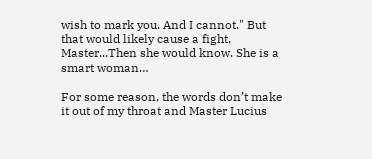wish to mark you. And I cannot." But that would likely cause a fight, Master...Then she would know. She is a smart woman…

For some reason, the words don’t make it out of my throat and Master Lucius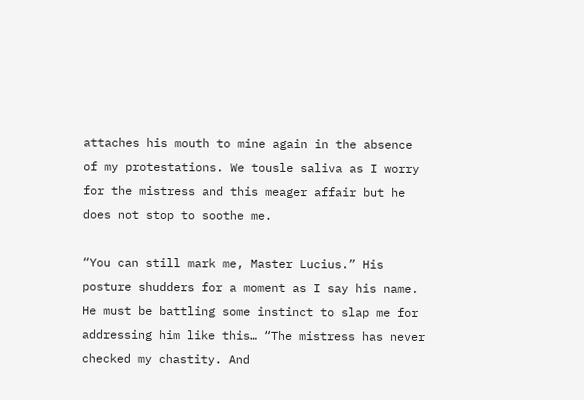attaches his mouth to mine again in the absence of my protestations. We tousle saliva as I worry for the mistress and this meager affair but he does not stop to soothe me.

“You can still mark me, Master Lucius.” His posture shudders for a moment as I say his name. He must be battling some instinct to slap me for addressing him like this… “The mistress has never checked my chastity. And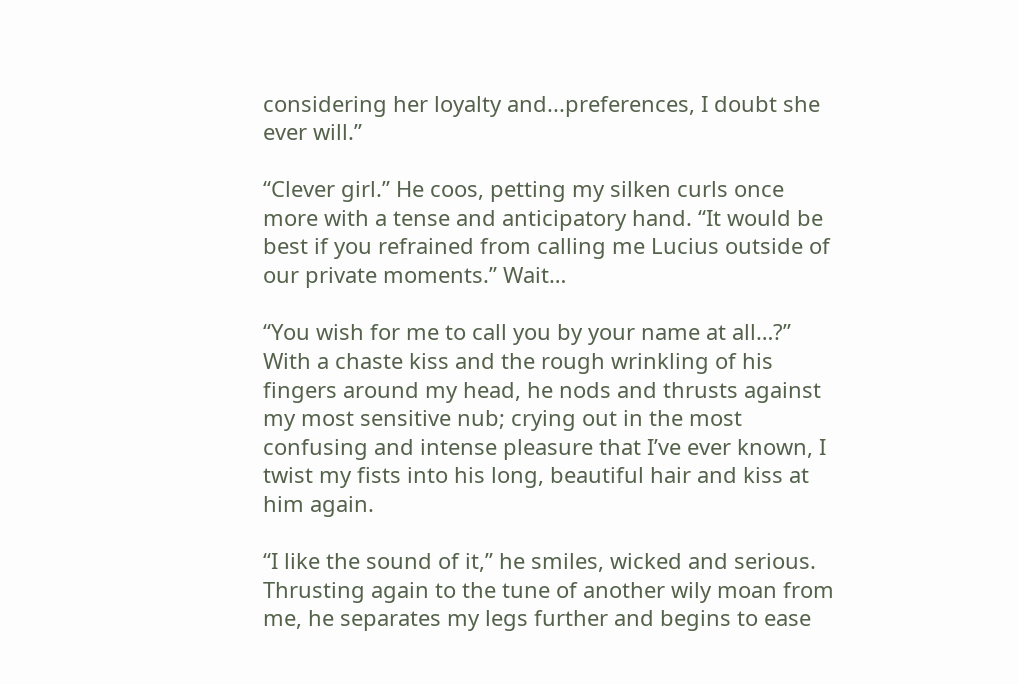considering her loyalty and...preferences, I doubt she ever will.”

“Clever girl.” He coos, petting my silken curls once more with a tense and anticipatory hand. “It would be best if you refrained from calling me Lucius outside of our private moments.” Wait…

“You wish for me to call you by your name at all…?” With a chaste kiss and the rough wrinkling of his fingers around my head, he nods and thrusts against my most sensitive nub; crying out in the most confusing and intense pleasure that I’ve ever known, I twist my fists into his long, beautiful hair and kiss at him again.

“I like the sound of it,” he smiles, wicked and serious. Thrusting again to the tune of another wily moan from me, he separates my legs further and begins to ease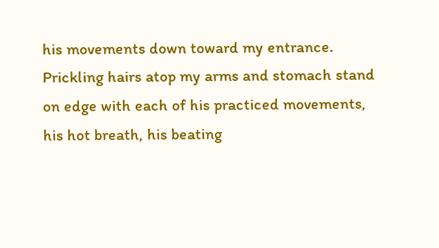his movements down toward my entrance. Prickling hairs atop my arms and stomach stand on edge with each of his practiced movements, his hot breath, his beating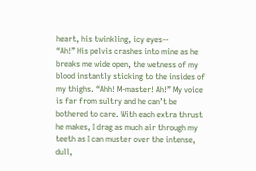heart, his twinkling, icy eyes--
“Ah!” His pelvis crashes into mine as he breaks me wide open, the wetness of my blood instantly sticking to the insides of my thighs. “Ahh! M-master! Ah!” My voice is far from sultry and he can’t be bothered to care. With each extra thrust he makes, I drag as much air through my teeth as I can muster over the intense, dull,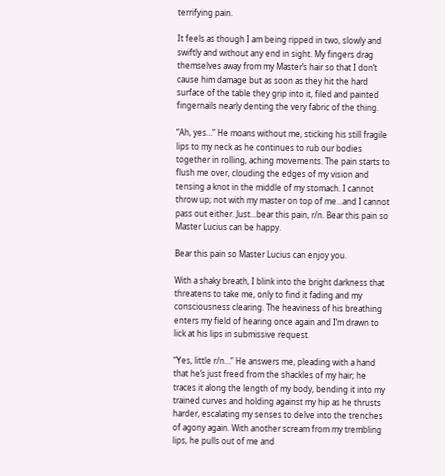terrifying pain.

It feels as though I am being ripped in two, slowly and swiftly and without any end in sight. My fingers drag themselves away from my Master’s hair so that I don’t cause him damage but as soon as they hit the hard surface of the table they grip into it, filed and painted fingernails nearly denting the very fabric of the thing.

“Ah, yes…” He moans without me, sticking his still fragile lips to my neck as he continues to rub our bodies together in rolling, aching movements. The pain starts to flush me over, clouding the edges of my vision and tensing a knot in the middle of my stomach. I cannot throw up; not with my master on top of me...and I cannot pass out either. Just...bear this pain, r/n. Bear this pain so Master Lucius can be happy.

Bear this pain so Master Lucius can enjoy you.

With a shaky breath, I blink into the bright darkness that threatens to take me, only to find it fading and my consciousness clearing. The heaviness of his breathing enters my field of hearing once again and I’m drawn to lick at his lips in submissive request.

“Yes, little r/n…” He answers me, pleading with a hand that he’s just freed from the shackles of my hair; he traces it along the length of my body, bending it into my trained curves and holding against my hip as he thrusts harder, escalating my senses to delve into the trenches of agony again. With another scream from my trembling lips, he pulls out of me and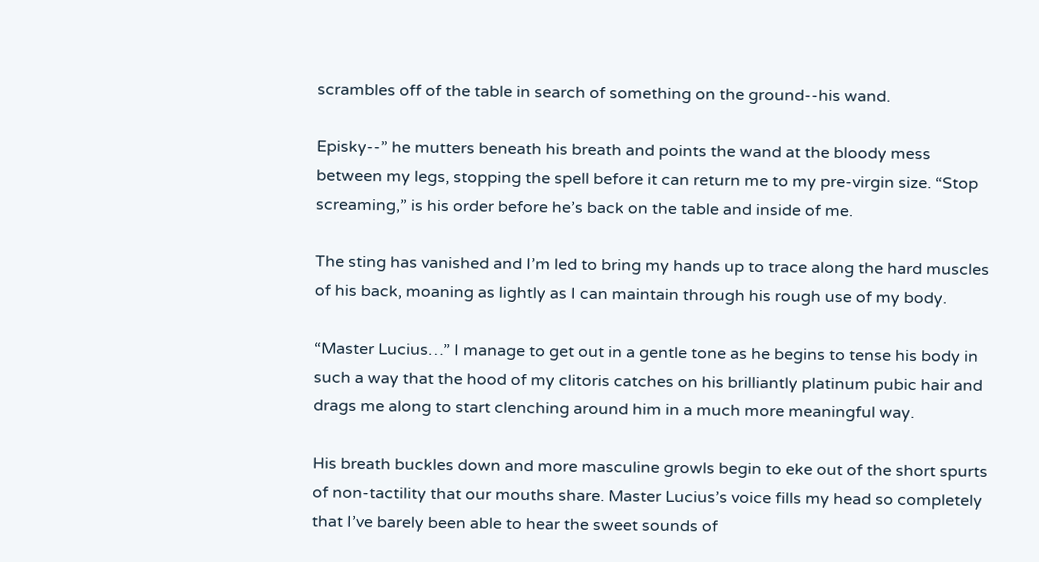scrambles off of the table in search of something on the ground--his wand.

Episky--” he mutters beneath his breath and points the wand at the bloody mess between my legs, stopping the spell before it can return me to my pre-virgin size. “Stop screaming,” is his order before he’s back on the table and inside of me.

The sting has vanished and I’m led to bring my hands up to trace along the hard muscles of his back, moaning as lightly as I can maintain through his rough use of my body.

“Master Lucius…” I manage to get out in a gentle tone as he begins to tense his body in such a way that the hood of my clitoris catches on his brilliantly platinum pubic hair and drags me along to start clenching around him in a much more meaningful way.

His breath buckles down and more masculine growls begin to eke out of the short spurts of non-tactility that our mouths share. Master Lucius’s voice fills my head so completely that I’ve barely been able to hear the sweet sounds of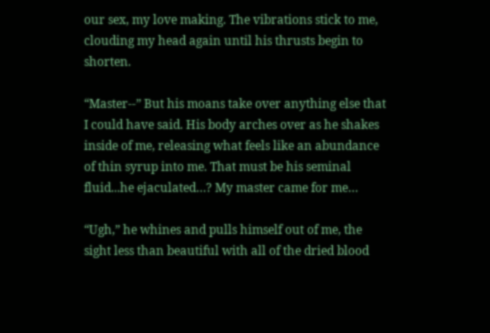our sex, my love making. The vibrations stick to me, clouding my head again until his thrusts begin to shorten.

“Master--” But his moans take over anything else that I could have said. His body arches over as he shakes inside of me, releasing what feels like an abundance of thin syrup into me. That must be his seminal fluid...he ejaculated…? My master came for me…

“Ugh,” he whines and pulls himself out of me, the sight less than beautiful with all of the dried blood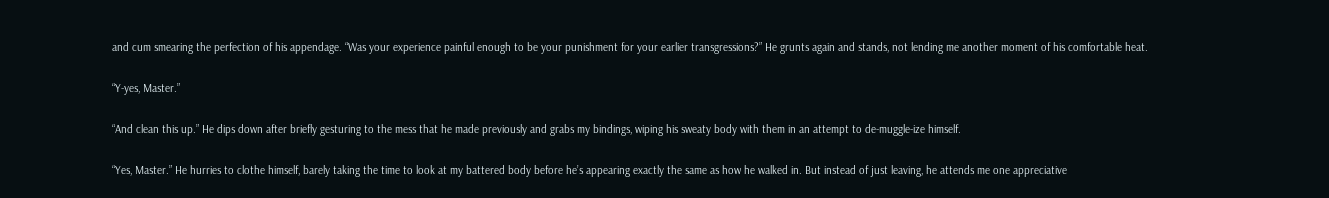and cum smearing the perfection of his appendage. “Was your experience painful enough to be your punishment for your earlier transgressions?” He grunts again and stands, not lending me another moment of his comfortable heat.

“Y-yes, Master.”

“And clean this up.” He dips down after briefly gesturing to the mess that he made previously and grabs my bindings, wiping his sweaty body with them in an attempt to de-muggle-ize himself.

“Yes, Master.” He hurries to clothe himself, barely taking the time to look at my battered body before he’s appearing exactly the same as how he walked in. But instead of just leaving, he attends me one appreciative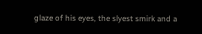glaze of his eyes, the slyest smirk and a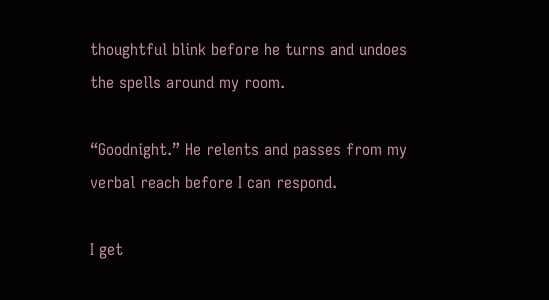thoughtful blink before he turns and undoes the spells around my room.

“Goodnight.” He relents and passes from my verbal reach before I can respond.

I get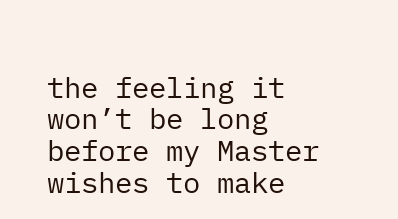the feeling it won’t be long before my Master wishes to make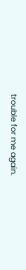trouble for me again.